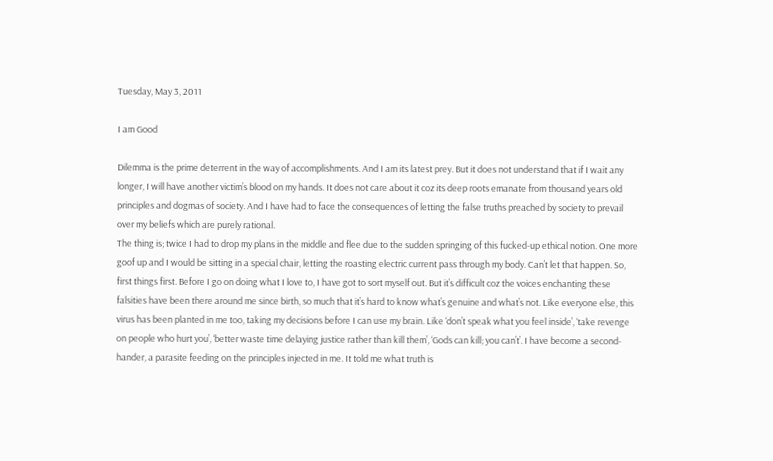Tuesday, May 3, 2011

I am Good

Dilemma is the prime deterrent in the way of accomplishments. And I am its latest prey. But it does not understand that if I wait any longer, I will have another victim’s blood on my hands. It does not care about it coz its deep roots emanate from thousand years old principles and dogmas of society. And I have had to face the consequences of letting the false truths preached by society to prevail over my beliefs which are purely rational.
The thing is; twice I had to drop my plans in the middle and flee due to the sudden springing of this fucked-up ethical notion. One more goof up and I would be sitting in a special chair, letting the roasting electric current pass through my body. Can’t let that happen. So, first things first. Before I go on doing what I love to, I have got to sort myself out. But it’s difficult coz the voices enchanting these falsities have been there around me since birth, so much that it’s hard to know what’s genuine and what’s not. Like everyone else, this virus has been planted in me too, taking my decisions before I can use my brain. Like ‘don’t speak what you feel inside’, ‘take revenge on people who hurt you’, ‘better waste time delaying justice rather than kill them’, ‘Gods can kill; you can’t’. I have become a second-hander, a parasite feeding on the principles injected in me. It told me what truth is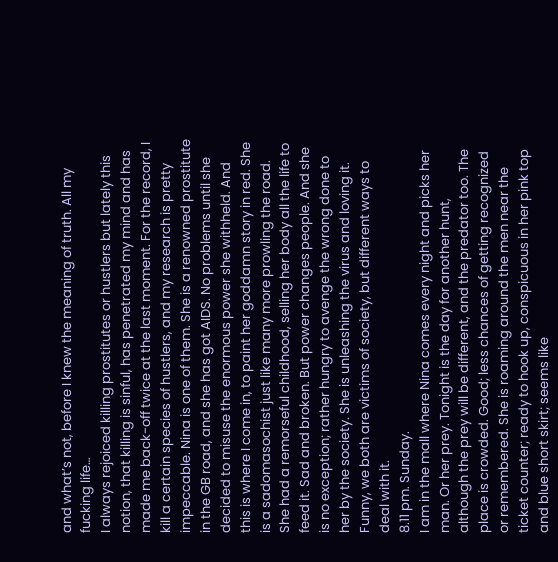and what’s not, before I knew the meaning of truth. All my fucking life…
I always rejoiced killing prostitutes or hustlers but lately this notion, that killing is sinful, has penetrated my mind and has made me back-off twice at the last moment. For the record, I kill a certain species of hustlers, and my research is pretty impeccable. Nina is one of them. She is a renowned prostitute in the GB road, and she has got AIDS. No problems until she decided to misuse the enormous power she withheld. And this is where I come in, to paint her goddamn story in red. She is a sadomasochist just like many more prowling the road. She had a remorseful childhood, selling her body all the life to feed it. Sad and broken. But power changes people. And she is no exception; rather hungry to avenge the wrong done to her by the society. She is unleashing the virus and loving it. Funny, we both are victims of society, but different ways to deal with it.
8.11 pm. Sunday.
I am in the mall where Nina comes every night and picks her man. Or her prey. Tonight is the day for another hunt, although the prey will be different, and the predator too. The place is crowded. Good; less chances of getting recognized or remembered. She is roaming around the men near the ticket counter; ready to hook up, conspicuous in her pink top and blue short skirt; seems like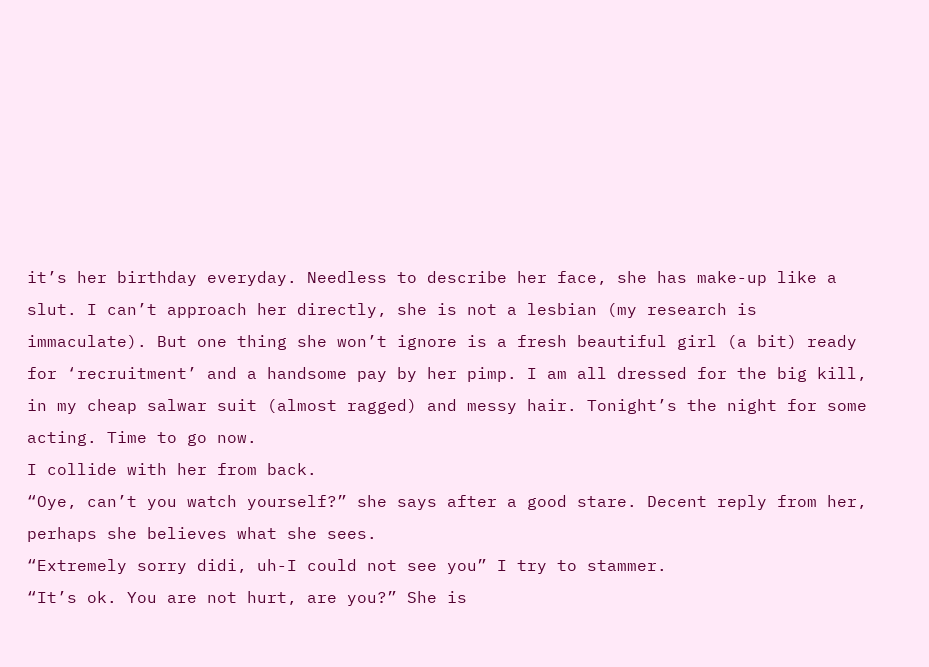it’s her birthday everyday. Needless to describe her face, she has make-up like a slut. I can’t approach her directly, she is not a lesbian (my research is immaculate). But one thing she won’t ignore is a fresh beautiful girl (a bit) ready for ‘recruitment’ and a handsome pay by her pimp. I am all dressed for the big kill, in my cheap salwar suit (almost ragged) and messy hair. Tonight’s the night for some acting. Time to go now.
I collide with her from back.
“Oye, can’t you watch yourself?” she says after a good stare. Decent reply from her, perhaps she believes what she sees.
“Extremely sorry didi, uh-I could not see you” I try to stammer.
“It’s ok. You are not hurt, are you?” She is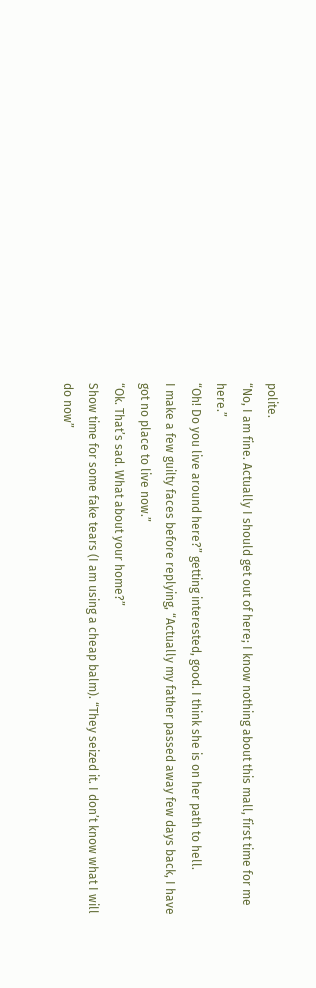polite.
“No, I am fine. Actually I should get out of here; I know nothing about this mall, first time for me here.”
“Oh! Do you live around here?” getting interested, good. I think she is on her path to hell.
I make a few guilty faces before replying, “Actually my father passed away few days back, I have got no place to live now.”
“Ok. That’s sad. What about your home?”
Show time for some fake tears (I am using a cheap balm). “They seized it. I don’t know what I will do now”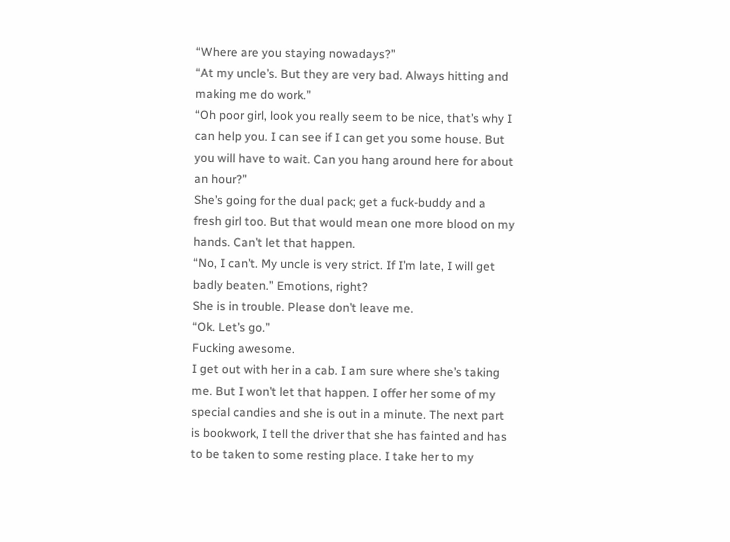“Where are you staying nowadays?”
“At my uncle’s. But they are very bad. Always hitting and making me do work.”
“Oh poor girl, look you really seem to be nice, that’s why I can help you. I can see if I can get you some house. But you will have to wait. Can you hang around here for about an hour?”
She’s going for the dual pack; get a fuck-buddy and a fresh girl too. But that would mean one more blood on my hands. Can’t let that happen.
“No, I can’t. My uncle is very strict. If I’m late, I will get badly beaten.” Emotions, right?
She is in trouble. Please don’t leave me.
“Ok. Let’s go.”
Fucking awesome.
I get out with her in a cab. I am sure where she’s taking me. But I won’t let that happen. I offer her some of my special candies and she is out in a minute. The next part is bookwork, I tell the driver that she has fainted and has to be taken to some resting place. I take her to my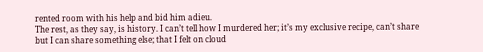rented room with his help and bid him adieu.
The rest, as they say, is history. I can’t tell how I murdered her; it’s my exclusive recipe, can’t share but I can share something else; that I felt on cloud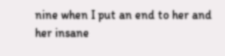nine when I put an end to her and her insane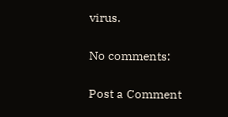virus.

No comments:

Post a Comment